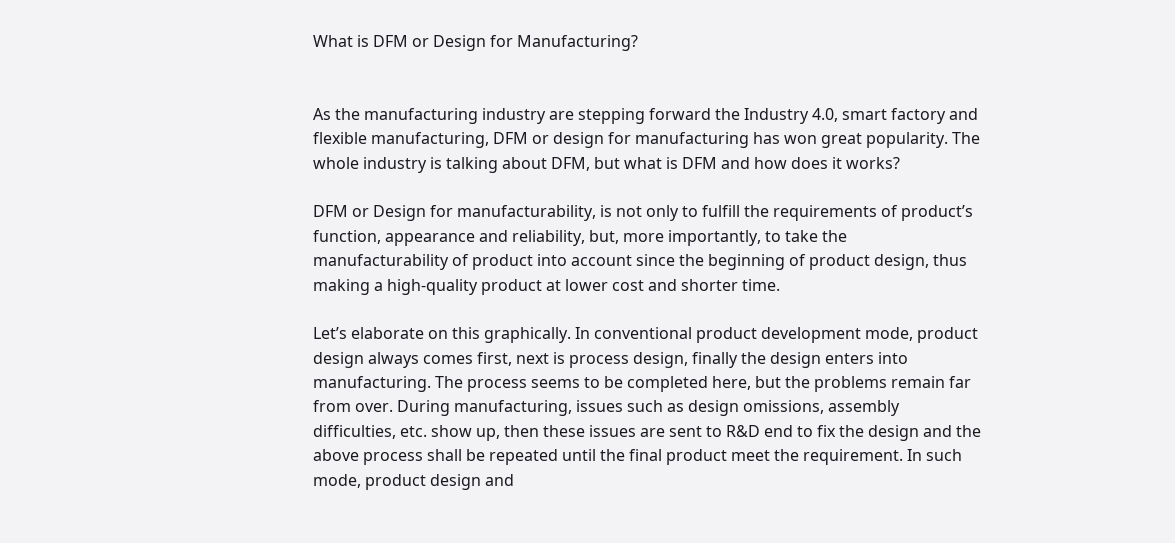What is DFM or Design for Manufacturing?


As the manufacturing industry are stepping forward the Industry 4.0, smart factory and flexible manufacturing, DFM or design for manufacturing has won great popularity. The whole industry is talking about DFM, but what is DFM and how does it works?

DFM or Design for manufacturability, is not only to fulfill the requirements of product’s function, appearance and reliability, but, more importantly, to take the manufacturability of product into account since the beginning of product design, thus making a high-quality product at lower cost and shorter time.

Let’s elaborate on this graphically. In conventional product development mode, product design always comes first, next is process design, finally the design enters into manufacturing. The process seems to be completed here, but the problems remain far from over. During manufacturing, issues such as design omissions, assembly difficulties, etc. show up, then these issues are sent to R&D end to fix the design and the above process shall be repeated until the final product meet the requirement. In such mode, product design and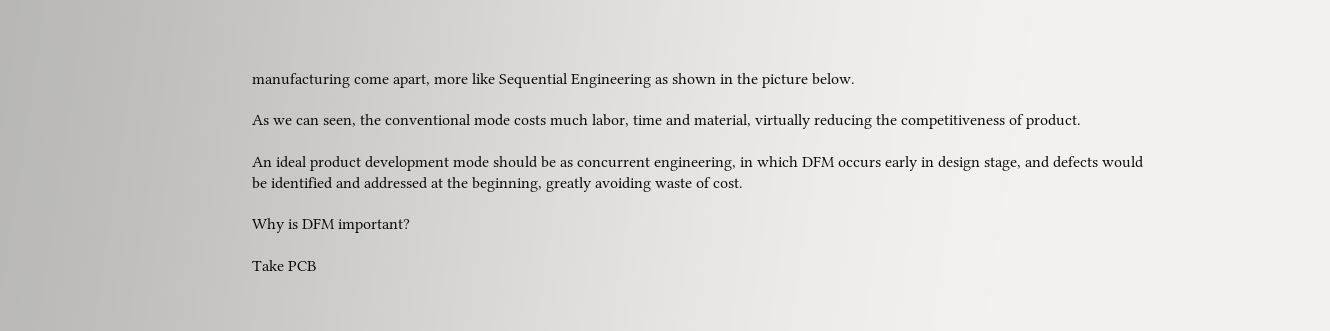manufacturing come apart, more like Sequential Engineering as shown in the picture below.

As we can seen, the conventional mode costs much labor, time and material, virtually reducing the competitiveness of product.

An ideal product development mode should be as concurrent engineering, in which DFM occurs early in design stage, and defects would be identified and addressed at the beginning, greatly avoiding waste of cost.

Why is DFM important?

Take PCB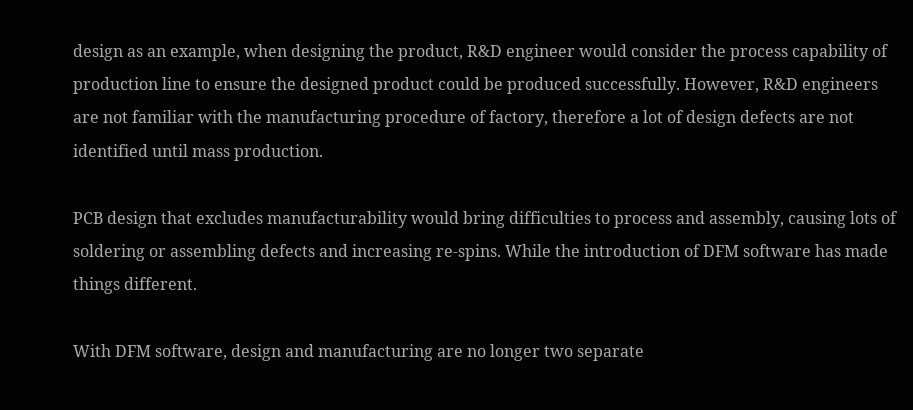design as an example, when designing the product, R&D engineer would consider the process capability of production line to ensure the designed product could be produced successfully. However, R&D engineers are not familiar with the manufacturing procedure of factory, therefore a lot of design defects are not identified until mass production.

PCB design that excludes manufacturability would bring difficulties to process and assembly, causing lots of soldering or assembling defects and increasing re-spins. While the introduction of DFM software has made things different.

With DFM software, design and manufacturing are no longer two separate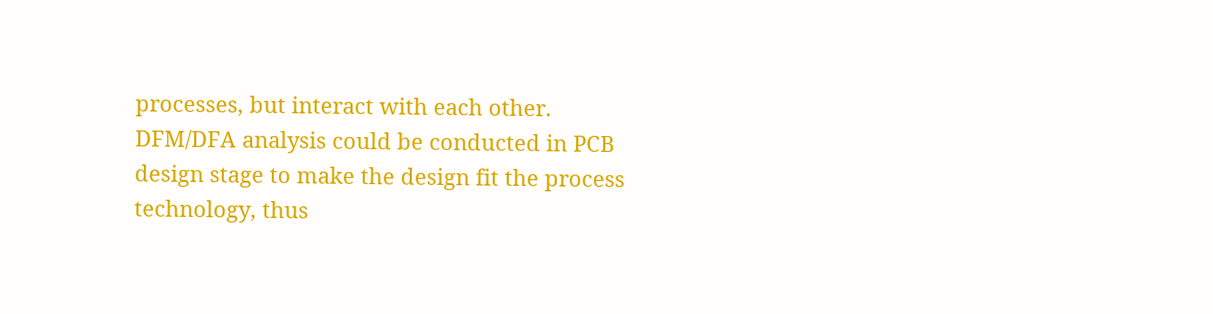processes, but interact with each other. DFM/DFA analysis could be conducted in PCB design stage to make the design fit the process technology, thus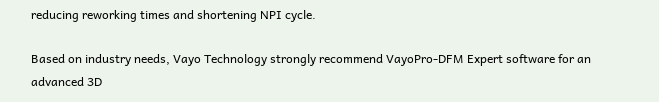reducing reworking times and shortening NPI cycle.

Based on industry needs, Vayo Technology strongly recommend VayoPro-DFM Expert software for an advanced 3D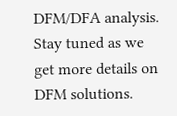DFM/DFA analysis. Stay tuned as we get more details on DFM solutions.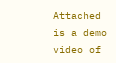Attached is a demo video of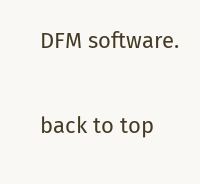DFM software.


back to top